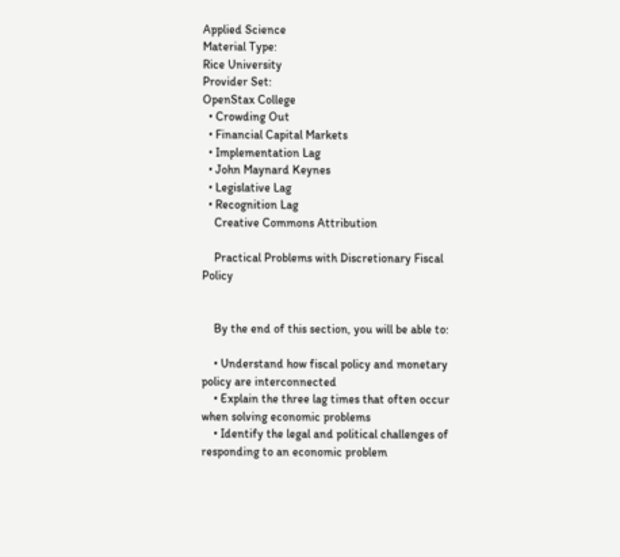Applied Science
Material Type:
Rice University
Provider Set:
OpenStax College
  • Crowding Out
  • Financial Capital Markets
  • Implementation Lag
  • John Maynard Keynes
  • Legislative Lag
  • Recognition Lag
    Creative Commons Attribution

    Practical Problems with Discretionary Fiscal Policy


    By the end of this section, you will be able to:

    • Understand how fiscal policy and monetary policy are interconnected
    • Explain the three lag times that often occur when solving economic problems
    • Identify the legal and political challenges of responding to an economic problem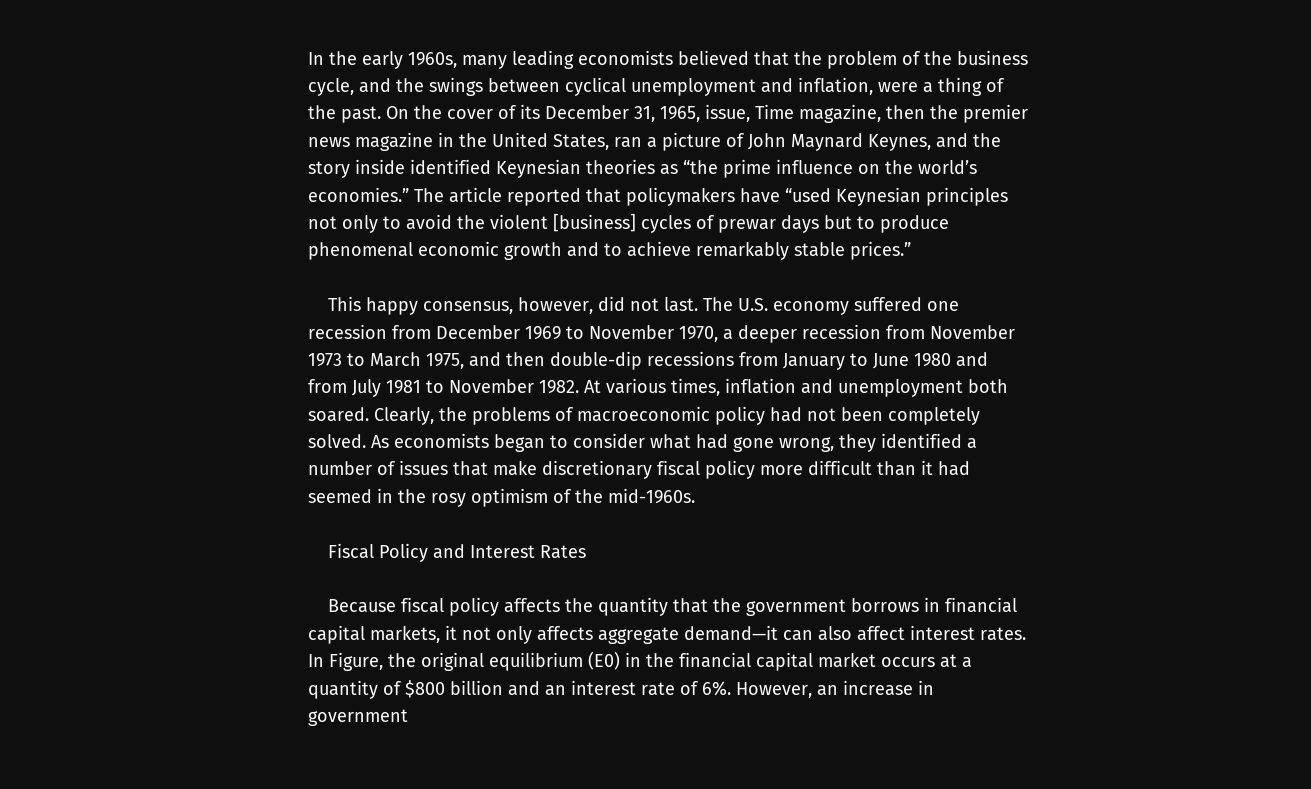In the early 1960s, many leading economists believed that the problem of the business cycle, and the swings between cyclical unemployment and inflation, were a thing of the past. On the cover of its December 31, 1965, issue, Time magazine, then the premier news magazine in the United States, ran a picture of John Maynard Keynes, and the story inside identified Keynesian theories as “the prime influence on the world’s economies.” The article reported that policymakers have “used Keynesian principles not only to avoid the violent [business] cycles of prewar days but to produce phenomenal economic growth and to achieve remarkably stable prices.”

    This happy consensus, however, did not last. The U.S. economy suffered one recession from December 1969 to November 1970, a deeper recession from November 1973 to March 1975, and then double-dip recessions from January to June 1980 and from July 1981 to November 1982. At various times, inflation and unemployment both soared. Clearly, the problems of macroeconomic policy had not been completely solved. As economists began to consider what had gone wrong, they identified a number of issues that make discretionary fiscal policy more difficult than it had seemed in the rosy optimism of the mid-1960s.

    Fiscal Policy and Interest Rates

    Because fiscal policy affects the quantity that the government borrows in financial capital markets, it not only affects aggregate demand—it can also affect interest rates. In Figure, the original equilibrium (E0) in the financial capital market occurs at a quantity of $800 billion and an interest rate of 6%. However, an increase in government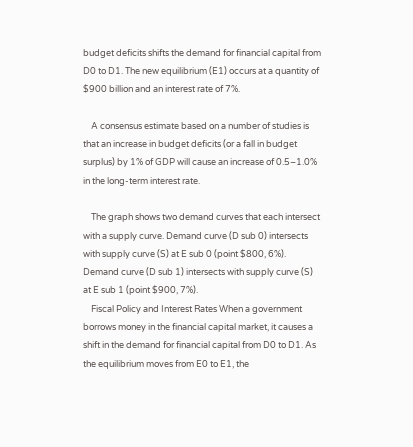budget deficits shifts the demand for financial capital from D0 to D1. The new equilibrium (E1) occurs at a quantity of $900 billion and an interest rate of 7%.

    A consensus estimate based on a number of studies is that an increase in budget deficits (or a fall in budget surplus) by 1% of GDP will cause an increase of 0.5–1.0% in the long-term interest rate.

    The graph shows two demand curves that each intersect with a supply curve. Demand curve (D sub 0) intersects with supply curve (S) at E sub 0 (point $800, 6%). Demand curve (D sub 1) intersects with supply curve (S) at E sub 1 (point $900, 7%).
    Fiscal Policy and Interest Rates When a government borrows money in the financial capital market, it causes a shift in the demand for financial capital from D0 to D1. As the equilibrium moves from E0 to E1, the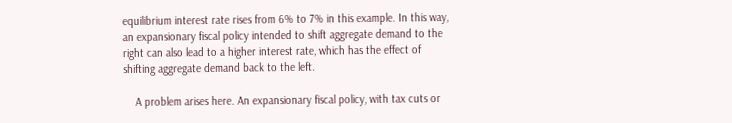equilibrium interest rate rises from 6% to 7% in this example. In this way, an expansionary fiscal policy intended to shift aggregate demand to the right can also lead to a higher interest rate, which has the effect of shifting aggregate demand back to the left.

    A problem arises here. An expansionary fiscal policy, with tax cuts or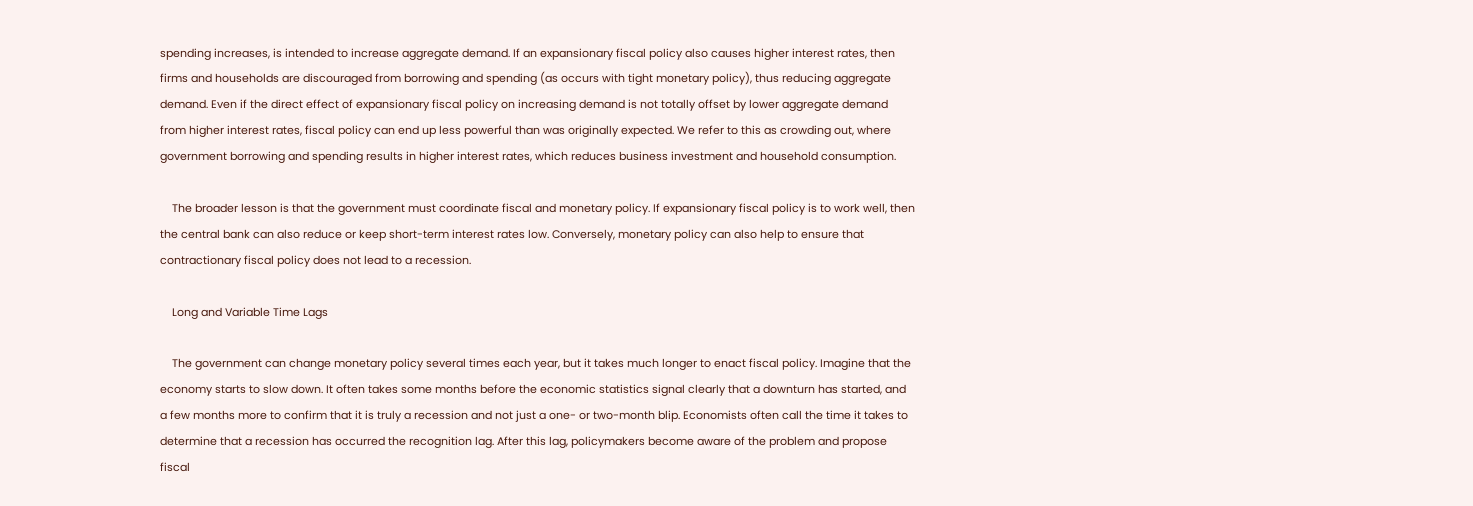spending increases, is intended to increase aggregate demand. If an expansionary fiscal policy also causes higher interest rates, then firms and households are discouraged from borrowing and spending (as occurs with tight monetary policy), thus reducing aggregate demand. Even if the direct effect of expansionary fiscal policy on increasing demand is not totally offset by lower aggregate demand from higher interest rates, fiscal policy can end up less powerful than was originally expected. We refer to this as crowding out, where government borrowing and spending results in higher interest rates, which reduces business investment and household consumption.

    The broader lesson is that the government must coordinate fiscal and monetary policy. If expansionary fiscal policy is to work well, then the central bank can also reduce or keep short-term interest rates low. Conversely, monetary policy can also help to ensure that contractionary fiscal policy does not lead to a recession.

    Long and Variable Time Lags

    The government can change monetary policy several times each year, but it takes much longer to enact fiscal policy. Imagine that the economy starts to slow down. It often takes some months before the economic statistics signal clearly that a downturn has started, and a few months more to confirm that it is truly a recession and not just a one- or two-month blip. Economists often call the time it takes to determine that a recession has occurred the recognition lag. After this lag, policymakers become aware of the problem and propose fiscal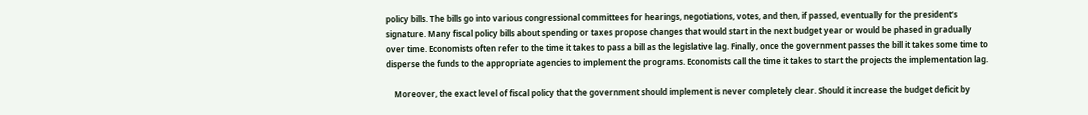policy bills. The bills go into various congressional committees for hearings, negotiations, votes, and then, if passed, eventually for the president’s signature. Many fiscal policy bills about spending or taxes propose changes that would start in the next budget year or would be phased in gradually over time. Economists often refer to the time it takes to pass a bill as the legislative lag. Finally, once the government passes the bill it takes some time to disperse the funds to the appropriate agencies to implement the programs. Economists call the time it takes to start the projects the implementation lag.

    Moreover, the exact level of fiscal policy that the government should implement is never completely clear. Should it increase the budget deficit by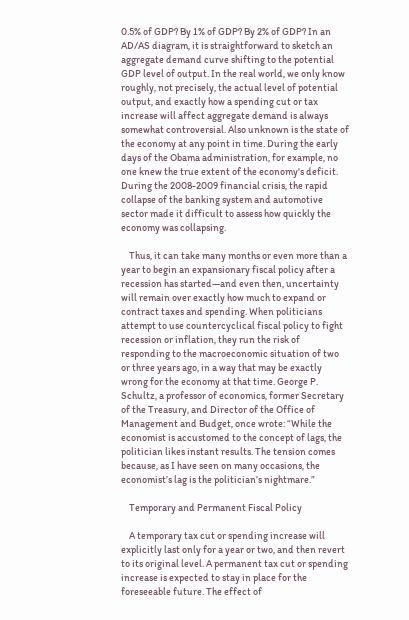0.5% of GDP? By 1% of GDP? By 2% of GDP? In an AD/AS diagram, it is straightforward to sketch an aggregate demand curve shifting to the potential GDP level of output. In the real world, we only know roughly, not precisely, the actual level of potential output, and exactly how a spending cut or tax increase will affect aggregate demand is always somewhat controversial. Also unknown is the state of the economy at any point in time. During the early days of the Obama administration, for example, no one knew the true extent of the economy's deficit. During the 2008-2009 financial crisis, the rapid collapse of the banking system and automotive sector made it difficult to assess how quickly the economy was collapsing.

    Thus, it can take many months or even more than a year to begin an expansionary fiscal policy after a recession has started—and even then, uncertainty will remain over exactly how much to expand or contract taxes and spending. When politicians attempt to use countercyclical fiscal policy to fight recession or inflation, they run the risk of responding to the macroeconomic situation of two or three years ago, in a way that may be exactly wrong for the economy at that time. George P. Schultz, a professor of economics, former Secretary of the Treasury, and Director of the Office of Management and Budget, once wrote: “While the economist is accustomed to the concept of lags, the politician likes instant results. The tension comes because, as I have seen on many occasions, the economist’s lag is the politician’s nightmare.”

    Temporary and Permanent Fiscal Policy

    A temporary tax cut or spending increase will explicitly last only for a year or two, and then revert to its original level. A permanent tax cut or spending increase is expected to stay in place for the foreseeable future. The effect of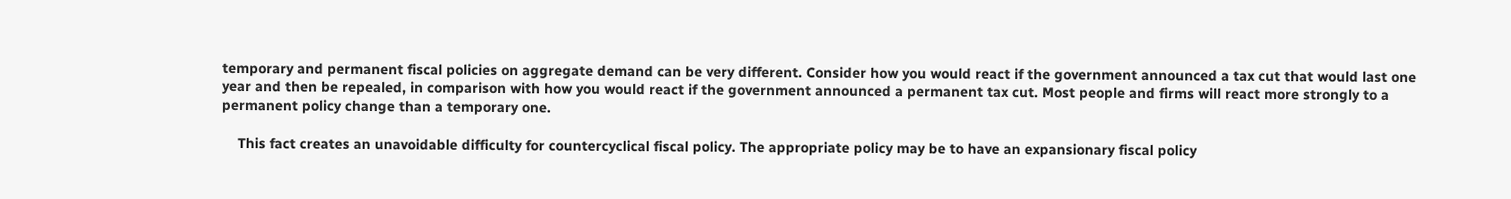temporary and permanent fiscal policies on aggregate demand can be very different. Consider how you would react if the government announced a tax cut that would last one year and then be repealed, in comparison with how you would react if the government announced a permanent tax cut. Most people and firms will react more strongly to a permanent policy change than a temporary one.

    This fact creates an unavoidable difficulty for countercyclical fiscal policy. The appropriate policy may be to have an expansionary fiscal policy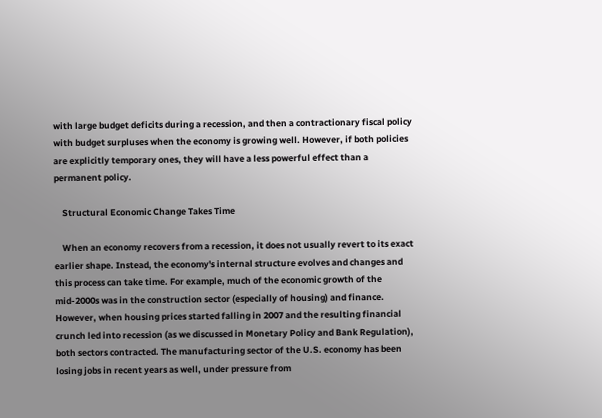with large budget deficits during a recession, and then a contractionary fiscal policy with budget surpluses when the economy is growing well. However, if both policies are explicitly temporary ones, they will have a less powerful effect than a permanent policy.

    Structural Economic Change Takes Time

    When an economy recovers from a recession, it does not usually revert to its exact earlier shape. Instead, the economy's internal structure evolves and changes and this process can take time. For example, much of the economic growth of the mid-2000s was in the construction sector (especially of housing) and finance. However, when housing prices started falling in 2007 and the resulting financial crunch led into recession (as we discussed in Monetary Policy and Bank Regulation), both sectors contracted. The manufacturing sector of the U.S. economy has been losing jobs in recent years as well, under pressure from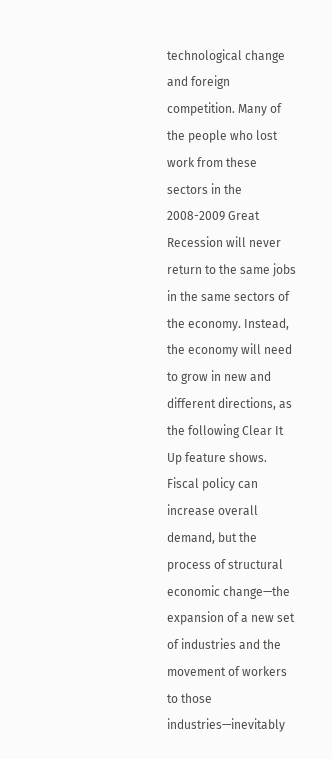technological change and foreign competition. Many of the people who lost work from these sectors in the 2008-2009 Great Recession will never return to the same jobs in the same sectors of the economy. Instead, the economy will need to grow in new and different directions, as the following Clear It Up feature shows. Fiscal policy can increase overall demand, but the process of structural economic change—the expansion of a new set of industries and the movement of workers to those industries—inevitably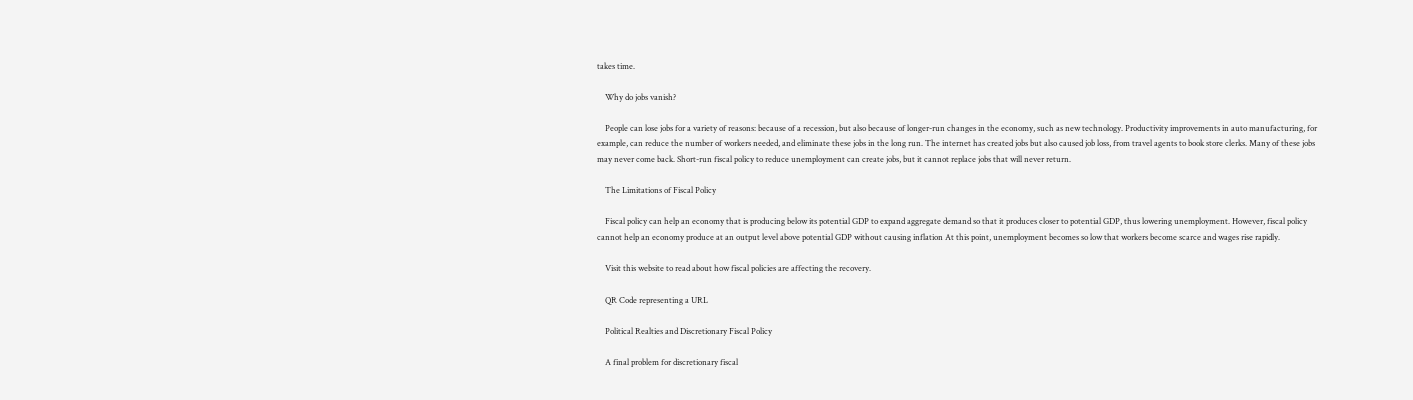takes time.

    Why do jobs vanish?

    People can lose jobs for a variety of reasons: because of a recession, but also because of longer-run changes in the economy, such as new technology. Productivity improvements in auto manufacturing, for example, can reduce the number of workers needed, and eliminate these jobs in the long run. The internet has created jobs but also caused job loss, from travel agents to book store clerks. Many of these jobs may never come back. Short-run fiscal policy to reduce unemployment can create jobs, but it cannot replace jobs that will never return.

    The Limitations of Fiscal Policy

    Fiscal policy can help an economy that is producing below its potential GDP to expand aggregate demand so that it produces closer to potential GDP, thus lowering unemployment. However, fiscal policy cannot help an economy produce at an output level above potential GDP without causing inflation At this point, unemployment becomes so low that workers become scarce and wages rise rapidly.

    Visit this website to read about how fiscal policies are affecting the recovery.

    QR Code representing a URL

    Political Realties and Discretionary Fiscal Policy

    A final problem for discretionary fiscal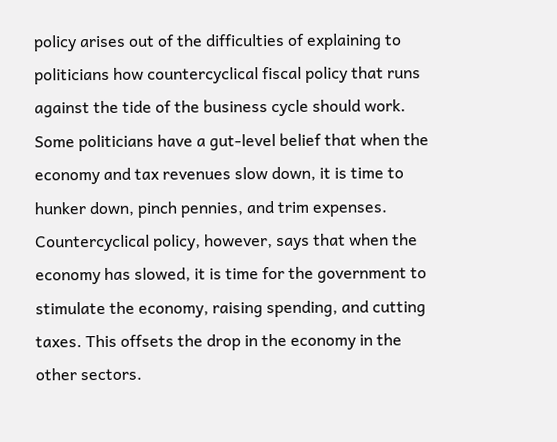policy arises out of the difficulties of explaining to politicians how countercyclical fiscal policy that runs against the tide of the business cycle should work. Some politicians have a gut-level belief that when the economy and tax revenues slow down, it is time to hunker down, pinch pennies, and trim expenses. Countercyclical policy, however, says that when the economy has slowed, it is time for the government to stimulate the economy, raising spending, and cutting taxes. This offsets the drop in the economy in the other sectors.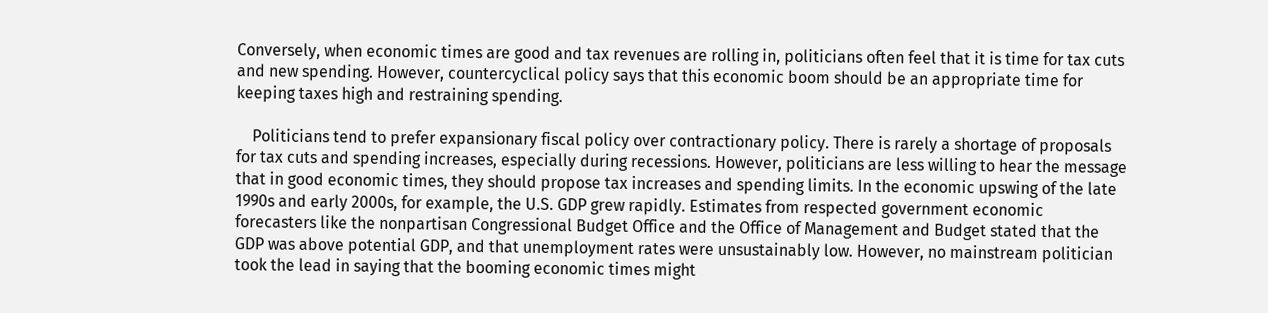Conversely, when economic times are good and tax revenues are rolling in, politicians often feel that it is time for tax cuts and new spending. However, countercyclical policy says that this economic boom should be an appropriate time for keeping taxes high and restraining spending.

    Politicians tend to prefer expansionary fiscal policy over contractionary policy. There is rarely a shortage of proposals for tax cuts and spending increases, especially during recessions. However, politicians are less willing to hear the message that in good economic times, they should propose tax increases and spending limits. In the economic upswing of the late 1990s and early 2000s, for example, the U.S. GDP grew rapidly. Estimates from respected government economic forecasters like the nonpartisan Congressional Budget Office and the Office of Management and Budget stated that the GDP was above potential GDP, and that unemployment rates were unsustainably low. However, no mainstream politician took the lead in saying that the booming economic times might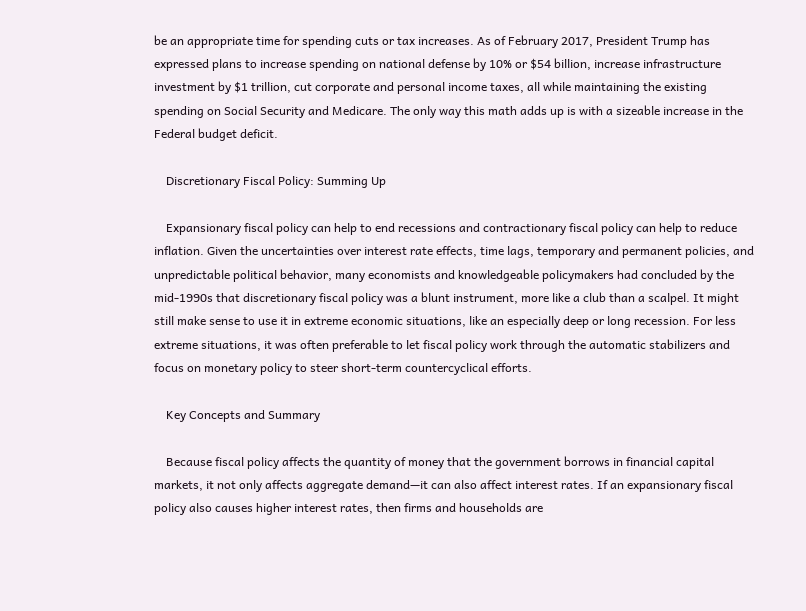be an appropriate time for spending cuts or tax increases. As of February 2017, President Trump has expressed plans to increase spending on national defense by 10% or $54 billion, increase infrastructure investment by $1 trillion, cut corporate and personal income taxes, all while maintaining the existing spending on Social Security and Medicare. The only way this math adds up is with a sizeable increase in the Federal budget deficit.

    Discretionary Fiscal Policy: Summing Up

    Expansionary fiscal policy can help to end recessions and contractionary fiscal policy can help to reduce inflation. Given the uncertainties over interest rate effects, time lags, temporary and permanent policies, and unpredictable political behavior, many economists and knowledgeable policymakers had concluded by the mid-1990s that discretionary fiscal policy was a blunt instrument, more like a club than a scalpel. It might still make sense to use it in extreme economic situations, like an especially deep or long recession. For less extreme situations, it was often preferable to let fiscal policy work through the automatic stabilizers and focus on monetary policy to steer short-term countercyclical efforts.

    Key Concepts and Summary

    Because fiscal policy affects the quantity of money that the government borrows in financial capital markets, it not only affects aggregate demand—it can also affect interest rates. If an expansionary fiscal policy also causes higher interest rates, then firms and households are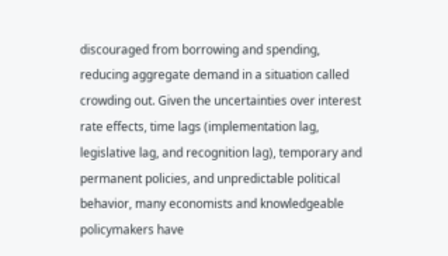discouraged from borrowing and spending, reducing aggregate demand in a situation called crowding out. Given the uncertainties over interest rate effects, time lags (implementation lag, legislative lag, and recognition lag), temporary and permanent policies, and unpredictable political behavior, many economists and knowledgeable policymakers have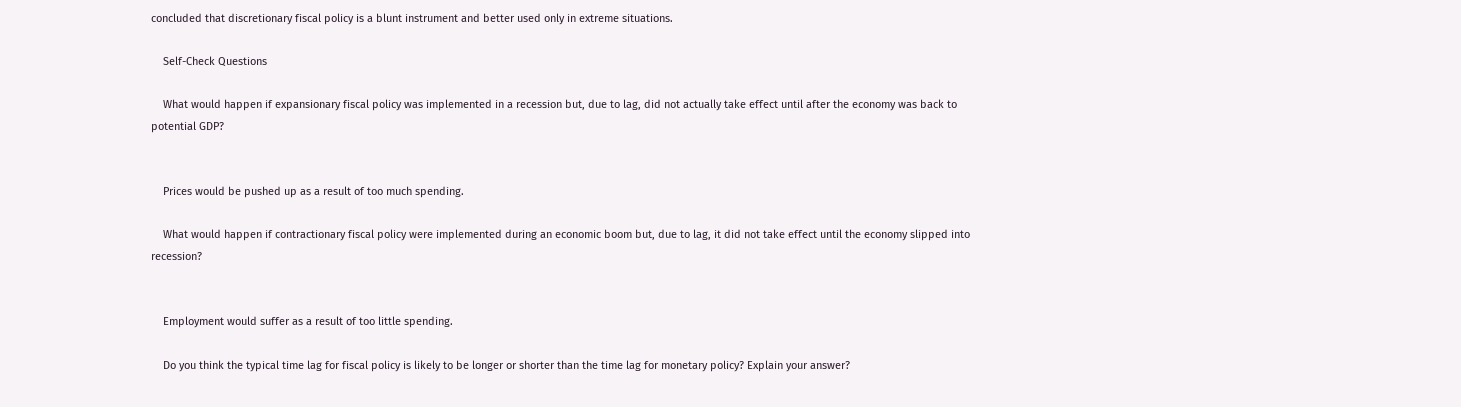concluded that discretionary fiscal policy is a blunt instrument and better used only in extreme situations.

    Self-Check Questions

    What would happen if expansionary fiscal policy was implemented in a recession but, due to lag, did not actually take effect until after the economy was back to potential GDP?


    Prices would be pushed up as a result of too much spending.

    What would happen if contractionary fiscal policy were implemented during an economic boom but, due to lag, it did not take effect until the economy slipped into recession?


    Employment would suffer as a result of too little spending.

    Do you think the typical time lag for fiscal policy is likely to be longer or shorter than the time lag for monetary policy? Explain your answer?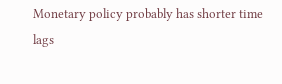Monetary policy probably has shorter time lags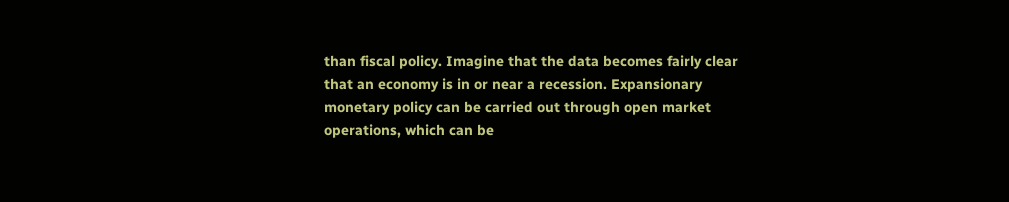than fiscal policy. Imagine that the data becomes fairly clear that an economy is in or near a recession. Expansionary monetary policy can be carried out through open market operations, which can be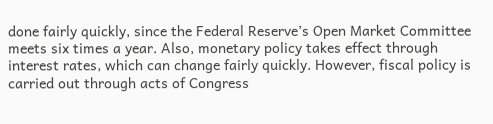done fairly quickly, since the Federal Reserve’s Open Market Committee meets six times a year. Also, monetary policy takes effect through interest rates, which can change fairly quickly. However, fiscal policy is carried out through acts of Congress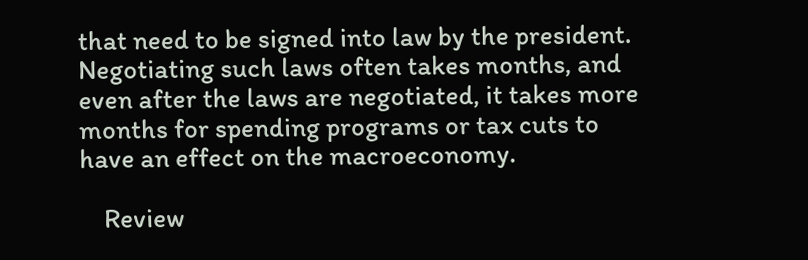that need to be signed into law by the president. Negotiating such laws often takes months, and even after the laws are negotiated, it takes more months for spending programs or tax cuts to have an effect on the macroeconomy.

    Review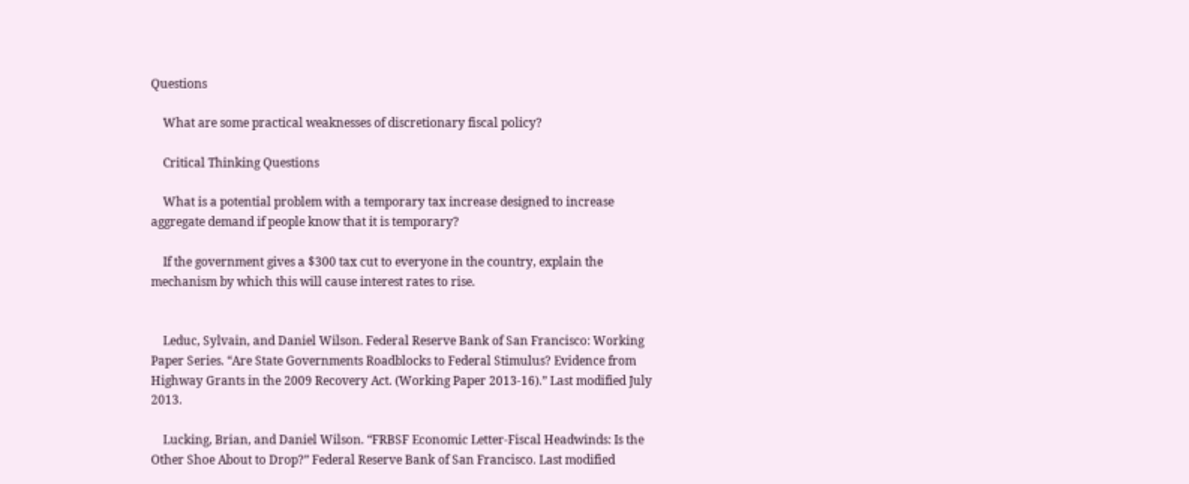Questions

    What are some practical weaknesses of discretionary fiscal policy?

    Critical Thinking Questions

    What is a potential problem with a temporary tax increase designed to increase aggregate demand if people know that it is temporary?

    If the government gives a $300 tax cut to everyone in the country, explain the mechanism by which this will cause interest rates to rise.


    Leduc, Sylvain, and Daniel Wilson. Federal Reserve Bank of San Francisco: Working Paper Series. “Are State Governments Roadblocks to Federal Stimulus? Evidence from Highway Grants in the 2009 Recovery Act. (Working Paper 2013-16).” Last modified July 2013.

    Lucking, Brian, and Daniel Wilson. “FRBSF Economic Letter-Fiscal Headwinds: Is the Other Shoe About to Drop?” Federal Reserve Bank of San Francisco. Last modified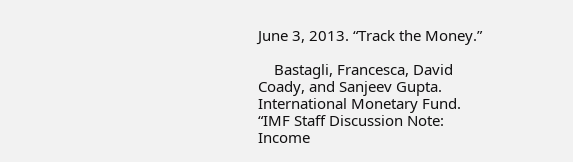June 3, 2013. “Track the Money.”

    Bastagli, Francesca, David Coady, and Sanjeev Gupta. International Monetary Fund. “IMF Staff Discussion Note: Income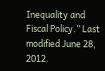Inequality and Fiscal Policy.” Last modified June 28, 2012.